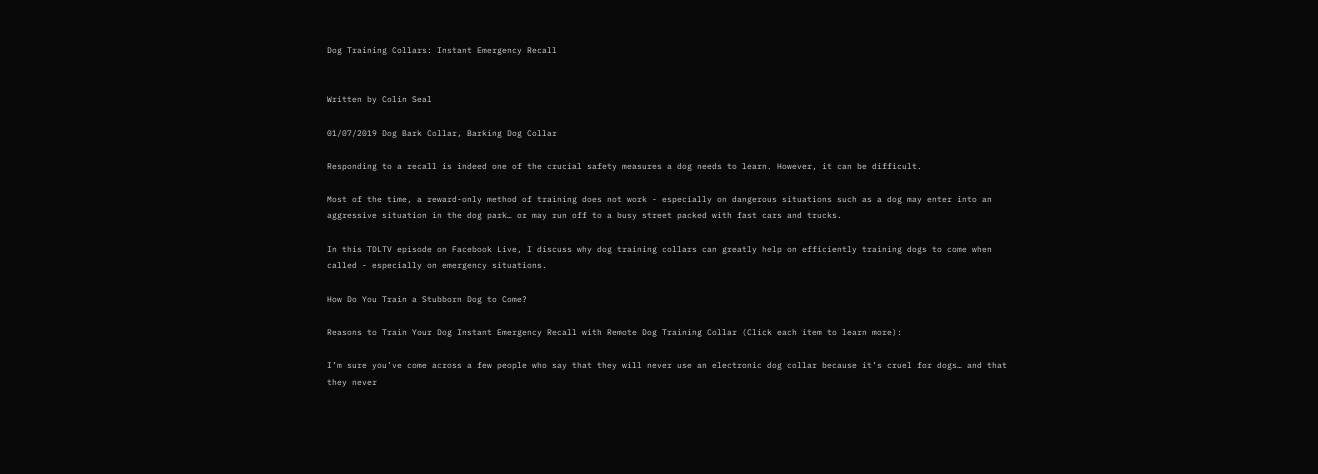Dog Training Collars: Instant Emergency Recall


Written by Colin Seal

01/07/2019 Dog Bark Collar, Barking Dog Collar

Responding to a recall is indeed one of the crucial safety measures a dog needs to learn. However, it can be difficult.

Most of the time, a reward-only method of training does not work - especially on dangerous situations such as a dog may enter into an aggressive situation in the dog park… or may run off to a busy street packed with fast cars and trucks.

In this TDLTV episode on Facebook Live, I discuss why dog training collars can greatly help on efficiently training dogs to come when called - especially on emergency situations.

How Do You Train a Stubborn Dog to Come?

Reasons to Train Your Dog Instant Emergency Recall with Remote Dog Training Collar (Click each item to learn more):

I’m sure you’ve come across a few people who say that they will never use an electronic dog collar because it’s cruel for dogs… and that they never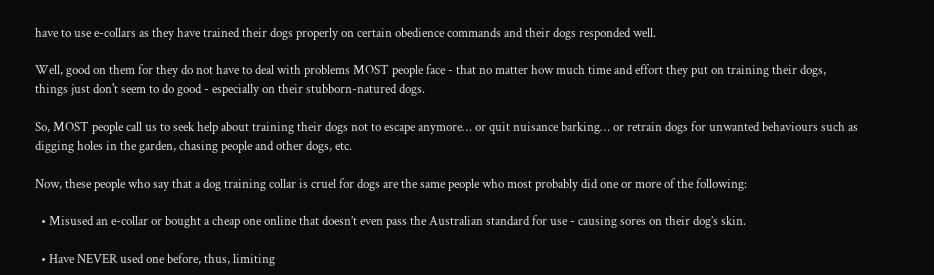have to use e-collars as they have trained their dogs properly on certain obedience commands and their dogs responded well.

Well, good on them for they do not have to deal with problems MOST people face - that no matter how much time and effort they put on training their dogs, things just don't seem to do good - especially on their stubborn-natured dogs.

So, MOST people call us to seek help about training their dogs not to escape anymore… or quit nuisance barking… or retrain dogs for unwanted behaviours such as digging holes in the garden, chasing people and other dogs, etc.

Now, these people who say that a dog training collar is cruel for dogs are the same people who most probably did one or more of the following:

  • Misused an e-collar or bought a cheap one online that doesn’t even pass the Australian standard for use - causing sores on their dog’s skin.

  • Have NEVER used one before, thus, limiting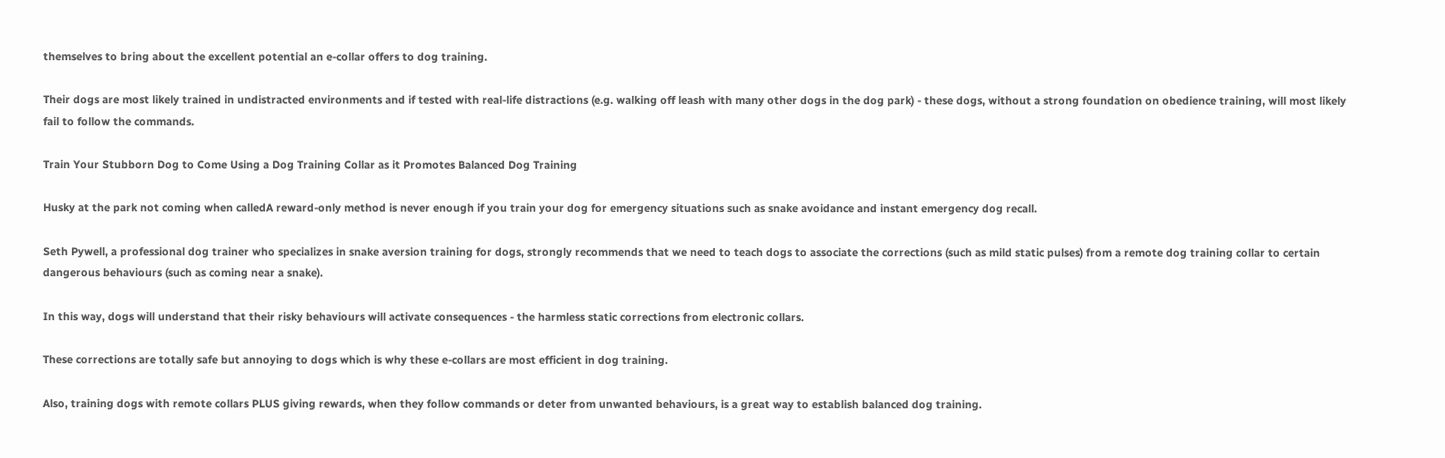themselves to bring about the excellent potential an e-collar offers to dog training.

Their dogs are most likely trained in undistracted environments and if tested with real-life distractions (e.g. walking off leash with many other dogs in the dog park) - these dogs, without a strong foundation on obedience training, will most likely fail to follow the commands.

Train Your Stubborn Dog to Come Using a Dog Training Collar as it Promotes Balanced Dog Training

Husky at the park not coming when calledA reward-only method is never enough if you train your dog for emergency situations such as snake avoidance and instant emergency dog recall.

Seth Pywell, a professional dog trainer who specializes in snake aversion training for dogs, strongly recommends that we need to teach dogs to associate the corrections (such as mild static pulses) from a remote dog training collar to certain dangerous behaviours (such as coming near a snake).

In this way, dogs will understand that their risky behaviours will activate consequences - the harmless static corrections from electronic collars.

These corrections are totally safe but annoying to dogs which is why these e-collars are most efficient in dog training.

Also, training dogs with remote collars PLUS giving rewards, when they follow commands or deter from unwanted behaviours, is a great way to establish balanced dog training.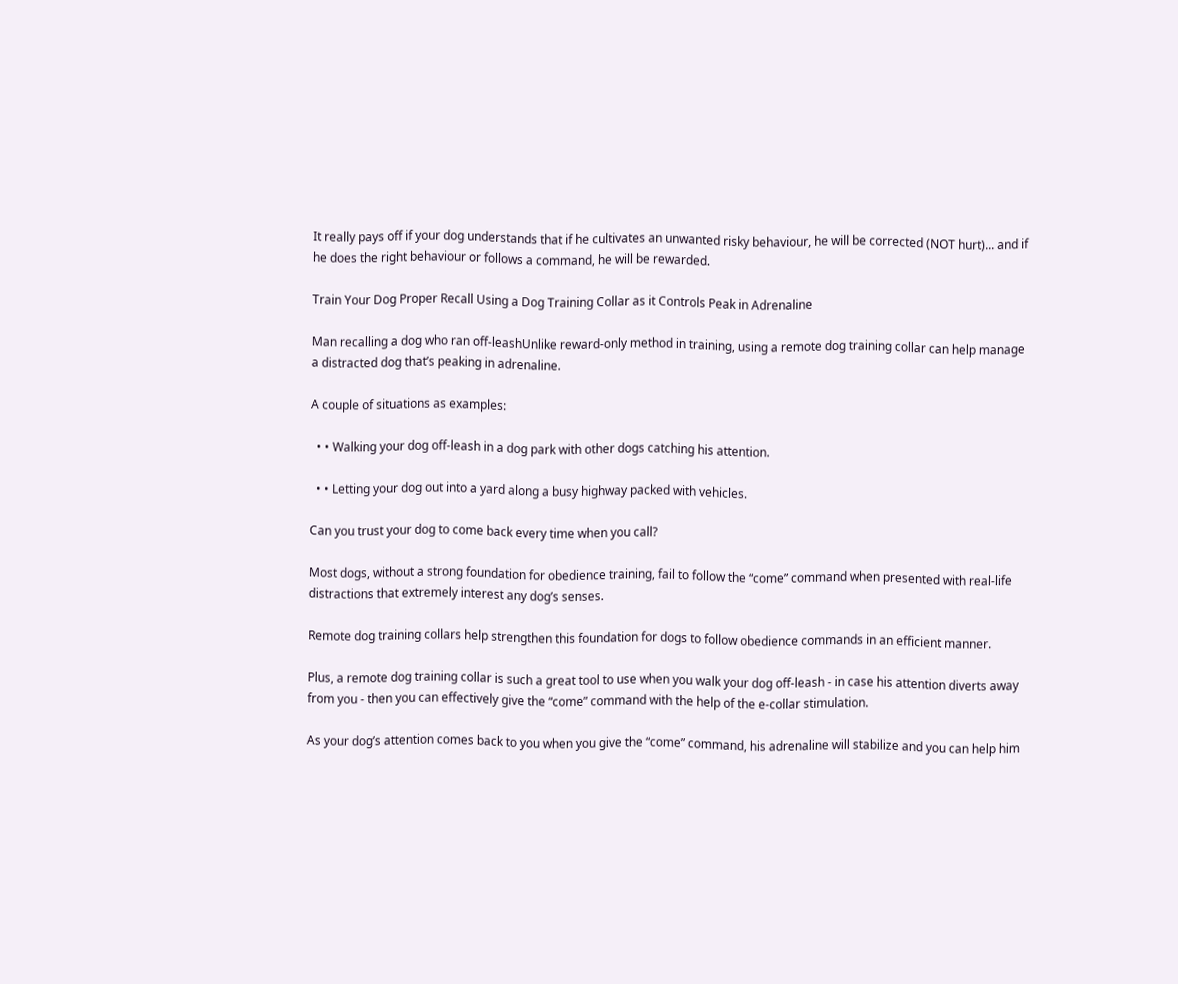It really pays off if your dog understands that if he cultivates an unwanted risky behaviour, he will be corrected (NOT hurt)... and if he does the right behaviour or follows a command, he will be rewarded.

Train Your Dog Proper Recall Using a Dog Training Collar as it Controls Peak in Adrenaline

Man recalling a dog who ran off-leashUnlike reward-only method in training, using a remote dog training collar can help manage a distracted dog that’s peaking in adrenaline.

A couple of situations as examples:

  • • Walking your dog off-leash in a dog park with other dogs catching his attention.

  • • Letting your dog out into a yard along a busy highway packed with vehicles.

Can you trust your dog to come back every time when you call?

Most dogs, without a strong foundation for obedience training, fail to follow the “come” command when presented with real-life distractions that extremely interest any dog’s senses.

Remote dog training collars help strengthen this foundation for dogs to follow obedience commands in an efficient manner.

Plus, a remote dog training collar is such a great tool to use when you walk your dog off-leash - in case his attention diverts away from you - then you can effectively give the “come” command with the help of the e-collar stimulation.

As your dog’s attention comes back to you when you give the “come” command, his adrenaline will stabilize and you can help him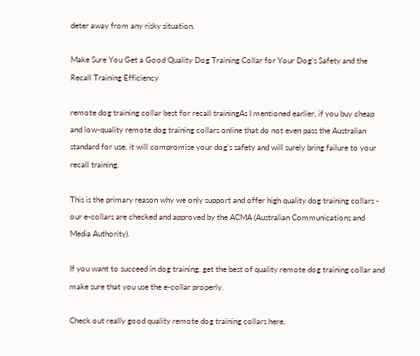deter away from any risky situation.

Make Sure You Get a Good Quality Dog Training Collar for Your Dog’s Safety and the Recall Training Efficiency

remote dog training collar best for recall trainingAs I mentioned earlier, if you buy cheap and low-quality remote dog training collars online that do not even pass the Australian standard for use, it will compromise your dog’s safety and will surely bring failure to your recall training.

This is the primary reason why we only support and offer high quality dog training collars - our e-collars are checked and approved by the ACMA (Australian Communications and Media Authority).

If you want to succeed in dog training, get the best of quality remote dog training collar and make sure that you use the e-collar properly.

Check out really good quality remote dog training collars here.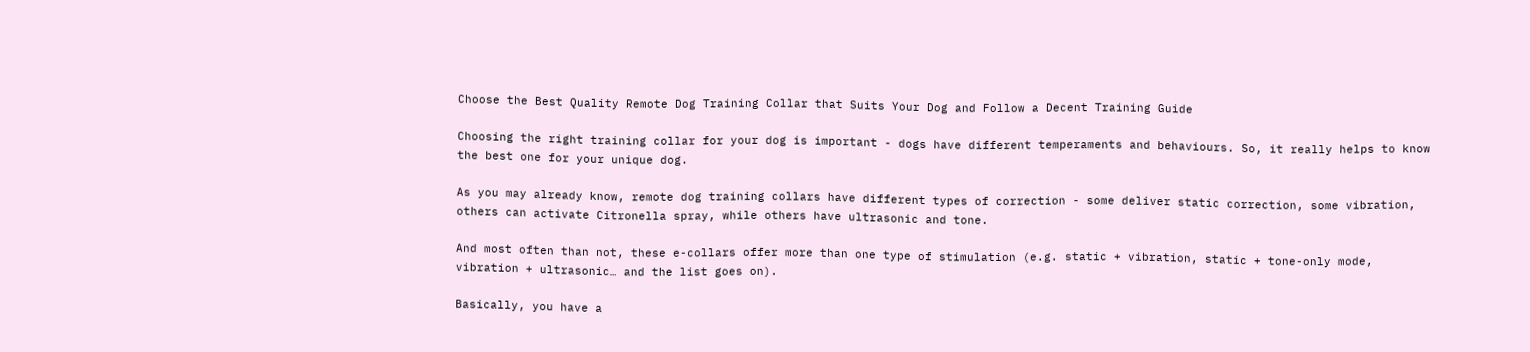Choose the Best Quality Remote Dog Training Collar that Suits Your Dog and Follow a Decent Training Guide

Choosing the right training collar for your dog is important - dogs have different temperaments and behaviours. So, it really helps to know the best one for your unique dog.

As you may already know, remote dog training collars have different types of correction - some deliver static correction, some vibration, others can activate Citronella spray, while others have ultrasonic and tone.

And most often than not, these e-collars offer more than one type of stimulation (e.g. static + vibration, static + tone-only mode, vibration + ultrasonic… and the list goes on).

Basically, you have a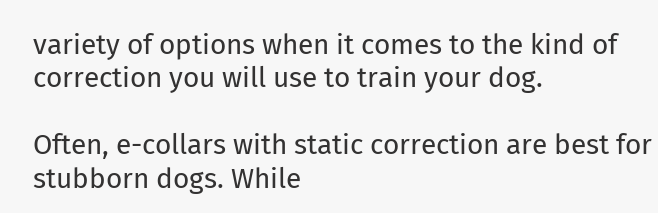variety of options when it comes to the kind of correction you will use to train your dog.

Often, e-collars with static correction are best for stubborn dogs. While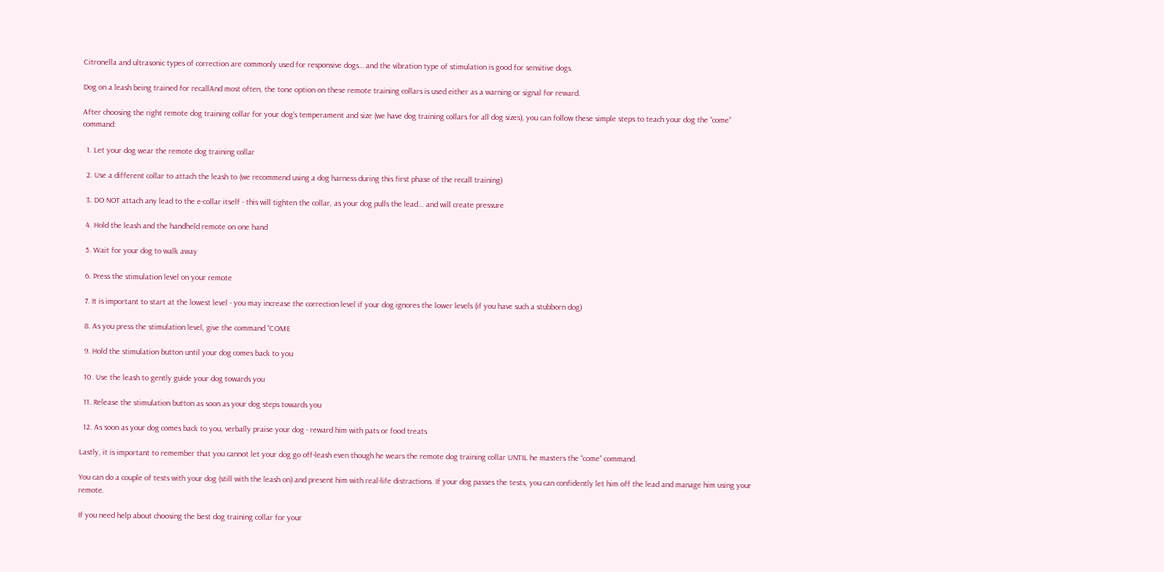Citronella and ultrasonic types of correction are commonly used for responsive dogs… and the vibration type of stimulation is good for sensitive dogs.

Dog on a leash being trained for recallAnd most often, the tone option on these remote training collars is used either as a warning or signal for reward.

After choosing the right remote dog training collar for your dog’s temperament and size (we have dog training collars for all dog sizes), you can follow these simple steps to teach your dog the “come” command:

  1. Let your dog wear the remote dog training collar

  2. Use a different collar to attach the leash to (we recommend using a dog harness during this first phase of the recall training)

  3. DO NOT attach any lead to the e-collar itself - this will tighten the collar, as your dog pulls the lead... and will create pressure

  4. Hold the leash and the handheld remote on one hand

  5. Wait for your dog to walk away

  6. Press the stimulation level on your remote

  7. It is important to start at the lowest level - you may increase the correction level if your dog ignores the lower levels (if you have such a stubborn dog)

  8. As you press the stimulation level, give the command “COME

  9. Hold the stimulation button until your dog comes back to you

  10. Use the leash to gently guide your dog towards you

  11. Release the stimulation button as soon as your dog steps towards you

  12. As soon as your dog comes back to you, verbally praise your dog - reward him with pats or food treats

Lastly, it is important to remember that you cannot let your dog go off-leash even though he wears the remote dog training collar UNTIL he masters the “come” command.

You can do a couple of tests with your dog (still with the leash on) and present him with real-life distractions. If your dog passes the tests, you can confidently let him off the lead and manage him using your remote.

If you need help about choosing the best dog training collar for your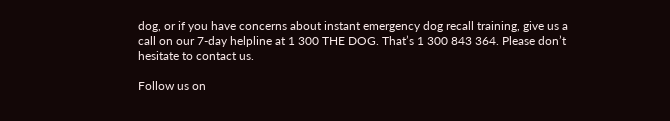dog, or if you have concerns about instant emergency dog recall training, give us a call on our 7-day helpline at 1 300 THE DOG. That’s 1 300 843 364. Please don’t hesitate to contact us.

Follow us on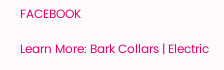FACEBOOK

Learn More: Bark Collars | Electric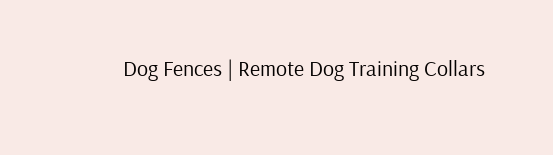Dog Fences | Remote Dog Training Collars